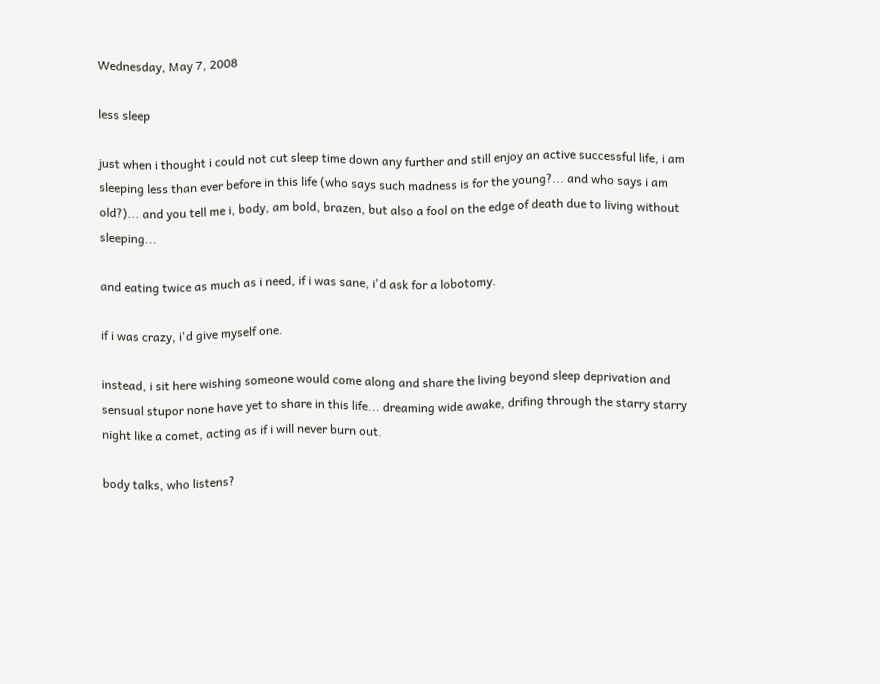Wednesday, May 7, 2008

less sleep

just when i thought i could not cut sleep time down any further and still enjoy an active successful life, i am sleeping less than ever before in this life (who says such madness is for the young?... and who says i am old?)... and you tell me i, body, am bold, brazen, but also a fool on the edge of death due to living without sleeping...

and eating twice as much as i need, if i was sane, i'd ask for a lobotomy.

if i was crazy, i'd give myself one.

instead, i sit here wishing someone would come along and share the living beyond sleep deprivation and sensual stupor none have yet to share in this life... dreaming wide awake, drifing through the starry starry night like a comet, acting as if i will never burn out.

body talks, who listens?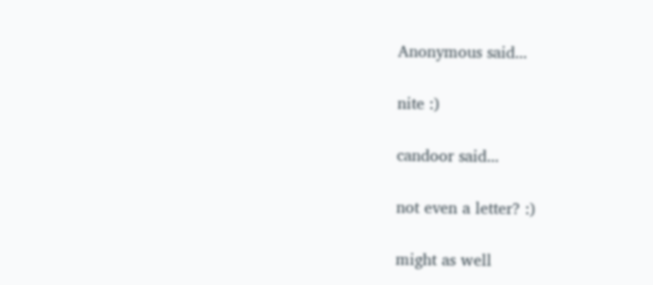Anonymous said...

nite :)

candoor said...

not even a letter? :)

might as well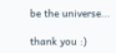be the universe...

thank you :)